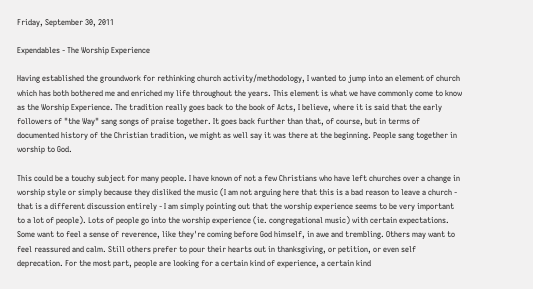Friday, September 30, 2011

Expendables - The Worship Experience

Having established the groundwork for rethinking church activity/methodology, I wanted to jump into an element of church which has both bothered me and enriched my life throughout the years. This element is what we have commonly come to know as the Worship Experience. The tradition really goes back to the book of Acts, I believe, where it is said that the early followers of "the Way" sang songs of praise together. It goes back further than that, of course, but in terms of documented history of the Christian tradition, we might as well say it was there at the beginning. People sang together in worship to God.

This could be a touchy subject for many people. I have known of not a few Christians who have left churches over a change in worship style or simply because they disliked the music (I am not arguing here that this is a bad reason to leave a church - that is a different discussion entirely - I am simply pointing out that the worship experience seems to be very important to a lot of people). Lots of people go into the worship experience (ie. congregational music) with certain expectations. Some want to feel a sense of reverence, like they're coming before God himself, in awe and trembling. Others may want to feel reassured and calm. Still others prefer to pour their hearts out in thanksgiving, or petition, or even self deprecation. For the most part, people are looking for a certain kind of experience, a certain kind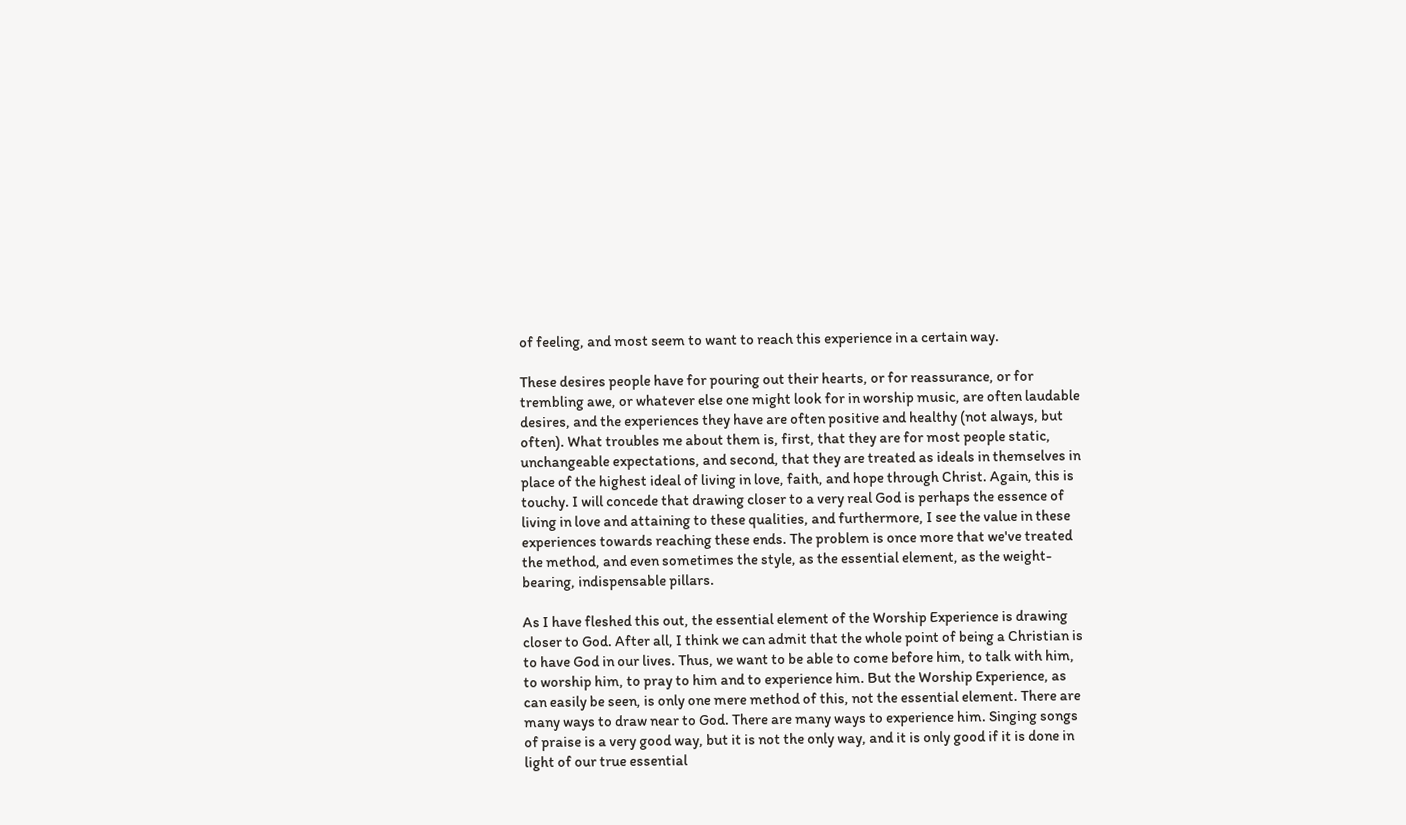of feeling, and most seem to want to reach this experience in a certain way.

These desires people have for pouring out their hearts, or for reassurance, or for trembling awe, or whatever else one might look for in worship music, are often laudable desires, and the experiences they have are often positive and healthy (not always, but often). What troubles me about them is, first, that they are for most people static, unchangeable expectations, and second, that they are treated as ideals in themselves in place of the highest ideal of living in love, faith, and hope through Christ. Again, this is touchy. I will concede that drawing closer to a very real God is perhaps the essence of living in love and attaining to these qualities, and furthermore, I see the value in these experiences towards reaching these ends. The problem is once more that we've treated the method, and even sometimes the style, as the essential element, as the weight-bearing, indispensable pillars.

As I have fleshed this out, the essential element of the Worship Experience is drawing closer to God. After all, I think we can admit that the whole point of being a Christian is to have God in our lives. Thus, we want to be able to come before him, to talk with him, to worship him, to pray to him and to experience him. But the Worship Experience, as can easily be seen, is only one mere method of this, not the essential element. There are many ways to draw near to God. There are many ways to experience him. Singing songs of praise is a very good way, but it is not the only way, and it is only good if it is done in light of our true essential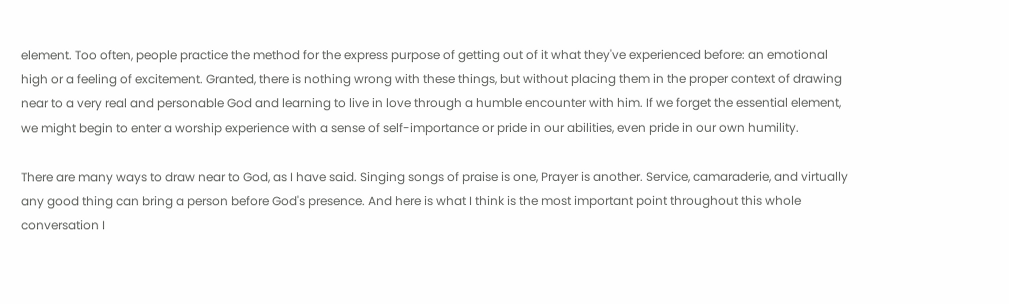element. Too often, people practice the method for the express purpose of getting out of it what they've experienced before: an emotional high or a feeling of excitement. Granted, there is nothing wrong with these things, but without placing them in the proper context of drawing near to a very real and personable God and learning to live in love through a humble encounter with him. If we forget the essential element, we might begin to enter a worship experience with a sense of self-importance or pride in our abilities, even pride in our own humility.

There are many ways to draw near to God, as I have said. Singing songs of praise is one, Prayer is another. Service, camaraderie, and virtually any good thing can bring a person before God's presence. And here is what I think is the most important point throughout this whole conversation I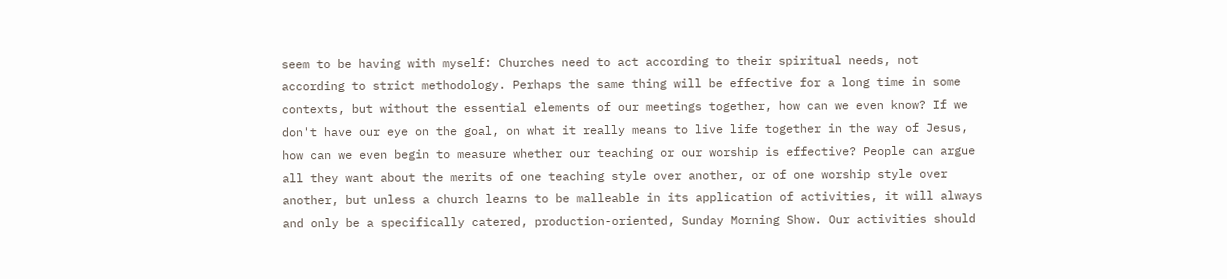seem to be having with myself: Churches need to act according to their spiritual needs, not according to strict methodology. Perhaps the same thing will be effective for a long time in some contexts, but without the essential elements of our meetings together, how can we even know? If we don't have our eye on the goal, on what it really means to live life together in the way of Jesus, how can we even begin to measure whether our teaching or our worship is effective? People can argue all they want about the merits of one teaching style over another, or of one worship style over another, but unless a church learns to be malleable in its application of activities, it will always and only be a specifically catered, production-oriented, Sunday Morning Show. Our activities should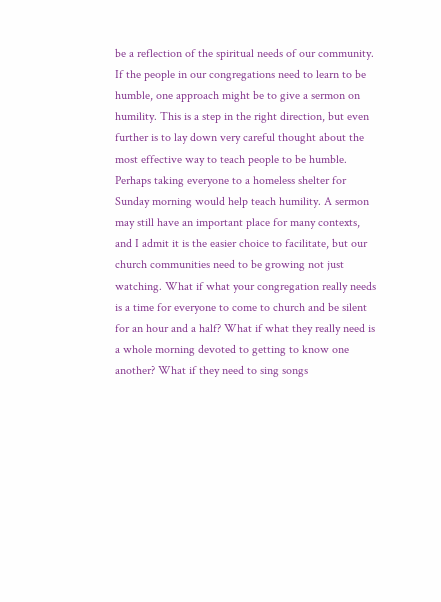be a reflection of the spiritual needs of our community. If the people in our congregations need to learn to be humble, one approach might be to give a sermon on humility. This is a step in the right direction, but even further is to lay down very careful thought about the most effective way to teach people to be humble. Perhaps taking everyone to a homeless shelter for Sunday morning would help teach humility. A sermon may still have an important place for many contexts, and I admit it is the easier choice to facilitate, but our church communities need to be growing not just watching. What if what your congregation really needs is a time for everyone to come to church and be silent for an hour and a half? What if what they really need is a whole morning devoted to getting to know one another? What if they need to sing songs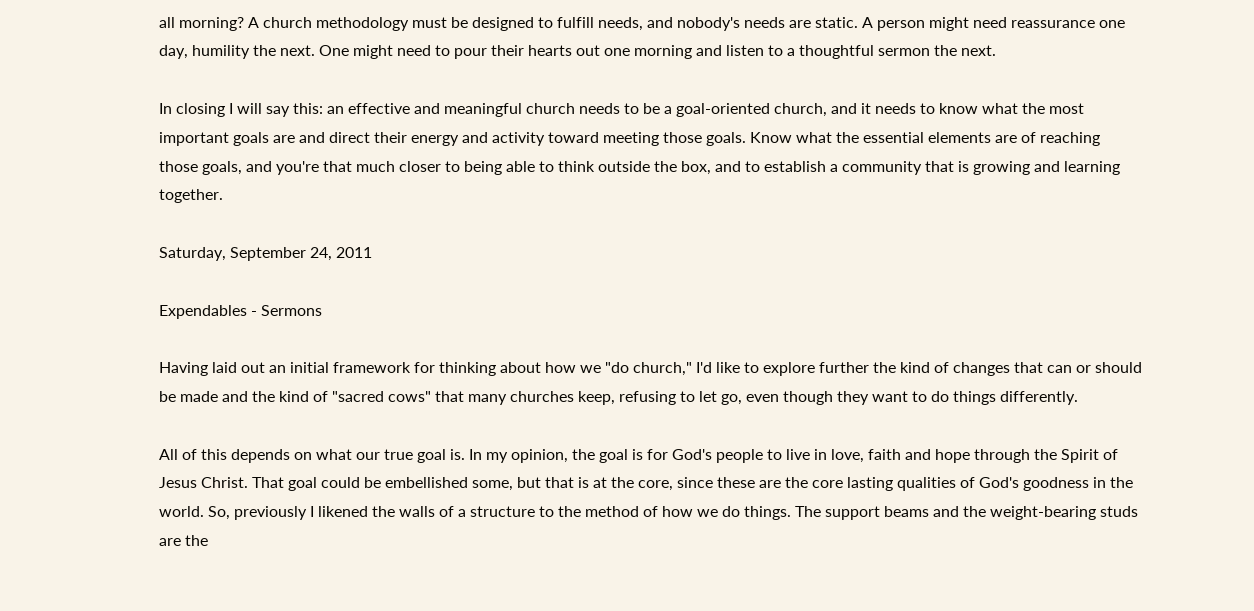all morning? A church methodology must be designed to fulfill needs, and nobody's needs are static. A person might need reassurance one day, humility the next. One might need to pour their hearts out one morning and listen to a thoughtful sermon the next.

In closing I will say this: an effective and meaningful church needs to be a goal-oriented church, and it needs to know what the most important goals are and direct their energy and activity toward meeting those goals. Know what the essential elements are of reaching those goals, and you're that much closer to being able to think outside the box, and to establish a community that is growing and learning together.

Saturday, September 24, 2011

Expendables - Sermons

Having laid out an initial framework for thinking about how we "do church," I'd like to explore further the kind of changes that can or should be made and the kind of "sacred cows" that many churches keep, refusing to let go, even though they want to do things differently.

All of this depends on what our true goal is. In my opinion, the goal is for God's people to live in love, faith and hope through the Spirit of Jesus Christ. That goal could be embellished some, but that is at the core, since these are the core lasting qualities of God's goodness in the world. So, previously I likened the walls of a structure to the method of how we do things. The support beams and the weight-bearing studs are the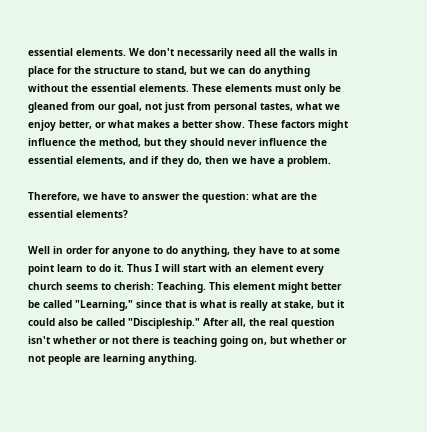essential elements. We don't necessarily need all the walls in place for the structure to stand, but we can do anything without the essential elements. These elements must only be gleaned from our goal, not just from personal tastes, what we enjoy better, or what makes a better show. These factors might influence the method, but they should never influence the essential elements, and if they do, then we have a problem.

Therefore, we have to answer the question: what are the essential elements?

Well in order for anyone to do anything, they have to at some point learn to do it. Thus I will start with an element every church seems to cherish: Teaching. This element might better be called "Learning," since that is what is really at stake, but it could also be called "Discipleship." After all, the real question isn't whether or not there is teaching going on, but whether or not people are learning anything.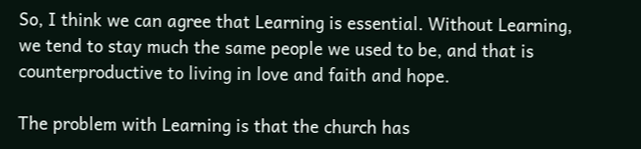So, I think we can agree that Learning is essential. Without Learning, we tend to stay much the same people we used to be, and that is counterproductive to living in love and faith and hope.

The problem with Learning is that the church has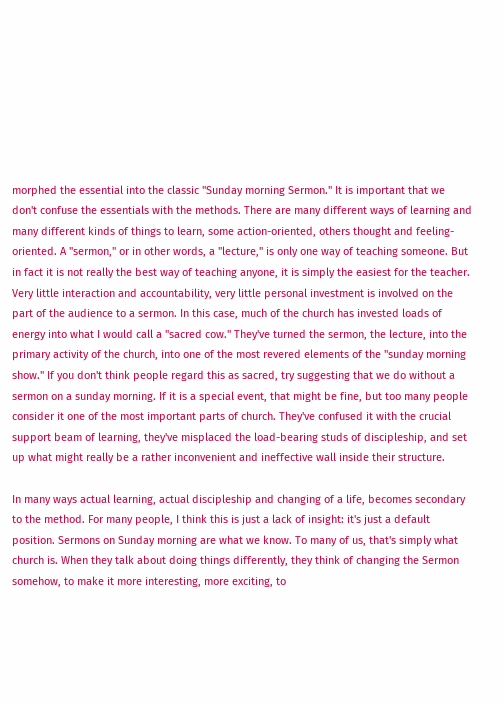morphed the essential into the classic "Sunday morning Sermon." It is important that we don't confuse the essentials with the methods. There are many different ways of learning and many different kinds of things to learn, some action-oriented, others thought and feeling-oriented. A "sermon," or in other words, a "lecture," is only one way of teaching someone. But in fact it is not really the best way of teaching anyone, it is simply the easiest for the teacher. Very little interaction and accountability, very little personal investment is involved on the part of the audience to a sermon. In this case, much of the church has invested loads of energy into what I would call a "sacred cow." They've turned the sermon, the lecture, into the primary activity of the church, into one of the most revered elements of the "sunday morning show." If you don't think people regard this as sacred, try suggesting that we do without a sermon on a sunday morning. If it is a special event, that might be fine, but too many people consider it one of the most important parts of church. They've confused it with the crucial support beam of learning, they've misplaced the load-bearing studs of discipleship, and set up what might really be a rather inconvenient and ineffective wall inside their structure.

In many ways actual learning, actual discipleship and changing of a life, becomes secondary to the method. For many people, I think this is just a lack of insight: it's just a default position. Sermons on Sunday morning are what we know. To many of us, that's simply what church is. When they talk about doing things differently, they think of changing the Sermon somehow, to make it more interesting, more exciting, to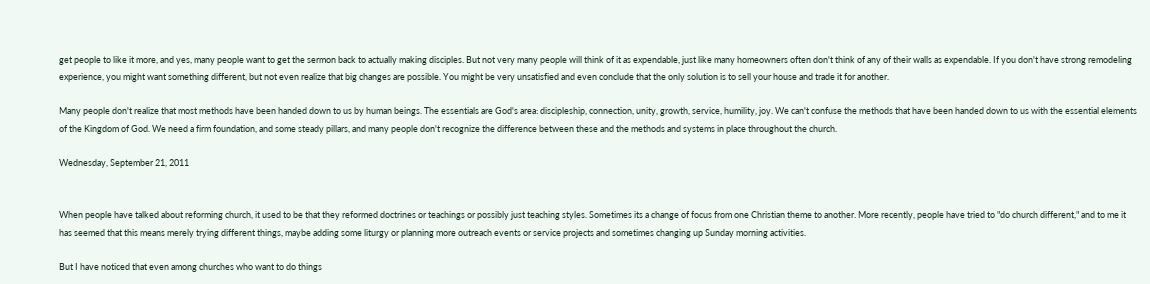get people to like it more, and yes, many people want to get the sermon back to actually making disciples. But not very many people will think of it as expendable, just like many homeowners often don't think of any of their walls as expendable. If you don't have strong remodeling experience, you might want something different, but not even realize that big changes are possible. You might be very unsatisfied and even conclude that the only solution is to sell your house and trade it for another.

Many people don't realize that most methods have been handed down to us by human beings. The essentials are God's area: discipleship, connection, unity, growth, service, humility, joy. We can't confuse the methods that have been handed down to us with the essential elements of the Kingdom of God. We need a firm foundation, and some steady pillars, and many people don't recognize the difference between these and the methods and systems in place throughout the church.

Wednesday, September 21, 2011


When people have talked about reforming church, it used to be that they reformed doctrines or teachings or possibly just teaching styles. Sometimes its a change of focus from one Christian theme to another. More recently, people have tried to "do church different," and to me it has seemed that this means merely trying different things, maybe adding some liturgy or planning more outreach events or service projects and sometimes changing up Sunday morning activities.

But I have noticed that even among churches who want to do things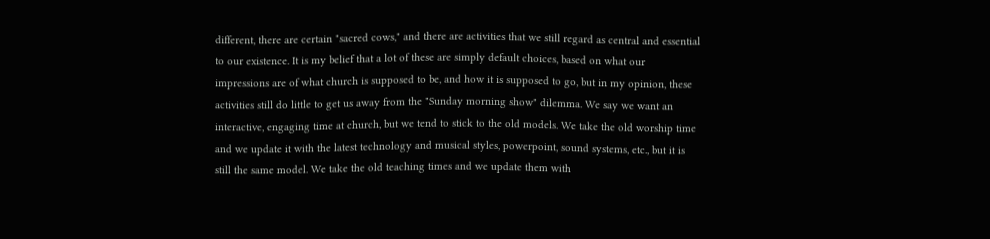different, there are certain "sacred cows," and there are activities that we still regard as central and essential to our existence. It is my belief that a lot of these are simply default choices, based on what our impressions are of what church is supposed to be, and how it is supposed to go, but in my opinion, these activities still do little to get us away from the "Sunday morning show" dilemma. We say we want an interactive, engaging time at church, but we tend to stick to the old models. We take the old worship time and we update it with the latest technology and musical styles, powerpoint, sound systems, etc., but it is still the same model. We take the old teaching times and we update them with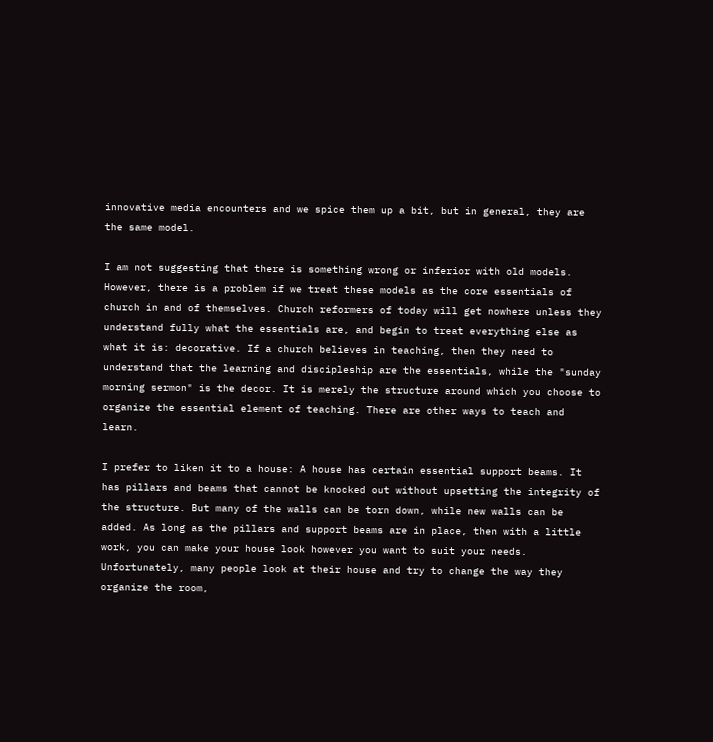innovative media encounters and we spice them up a bit, but in general, they are the same model.

I am not suggesting that there is something wrong or inferior with old models. However, there is a problem if we treat these models as the core essentials of church in and of themselves. Church reformers of today will get nowhere unless they understand fully what the essentials are, and begin to treat everything else as what it is: decorative. If a church believes in teaching, then they need to understand that the learning and discipleship are the essentials, while the "sunday morning sermon" is the decor. It is merely the structure around which you choose to organize the essential element of teaching. There are other ways to teach and learn.

I prefer to liken it to a house: A house has certain essential support beams. It has pillars and beams that cannot be knocked out without upsetting the integrity of the structure. But many of the walls can be torn down, while new walls can be added. As long as the pillars and support beams are in place, then with a little work, you can make your house look however you want to suit your needs. Unfortunately, many people look at their house and try to change the way they organize the room,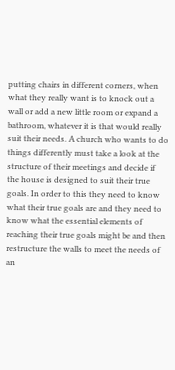putting chairs in different corners, when what they really want is to knock out a wall or add a new little room or expand a bathroom, whatever it is that would really suit their needs. A church who wants to do things differently must take a look at the structure of their meetings and decide if the house is designed to suit their true goals. In order to this they need to know what their true goals are and they need to know what the essential elements of reaching their true goals might be and then restructure the walls to meet the needs of an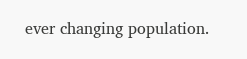ever changing population.